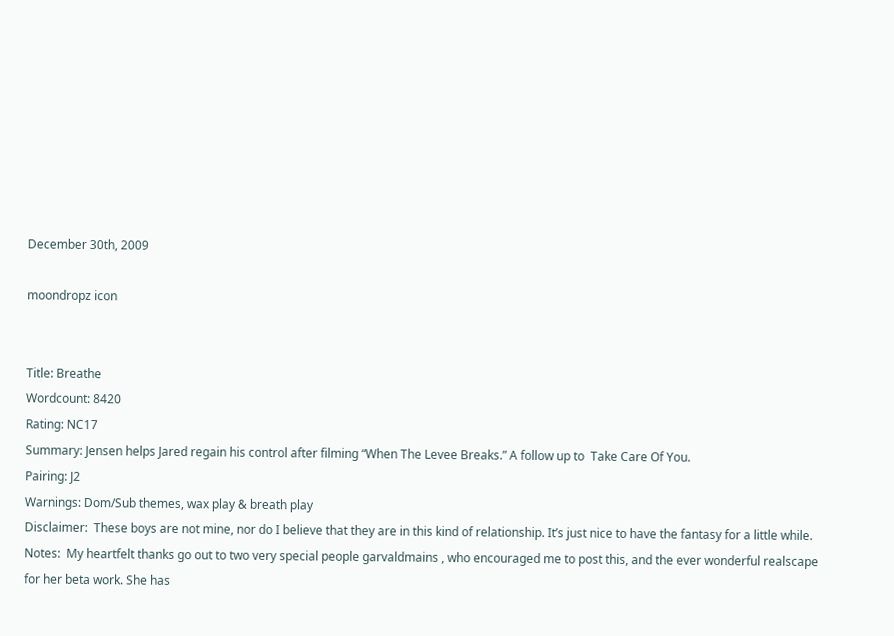December 30th, 2009

moondropz icon


Title: Breathe
Wordcount: 8420
Rating: NC17
Summary: Jensen helps Jared regain his control after filming “When The Levee Breaks.” A follow up to  Take Care Of You.
Pairing: J2
Warnings: Dom/Sub themes, wax play & breath play
Disclaimer:  These boys are not mine, nor do I believe that they are in this kind of relationship. It’s just nice to have the fantasy for a little while.
Notes:  My heartfelt thanks go out to two very special people garvaldmains , who encouraged me to post this, and the ever wonderful realscape  for her beta work. She has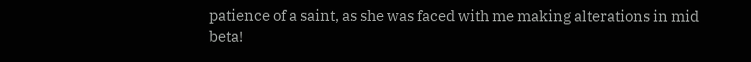patience of a saint, as she was faced with me making alterations in mid beta!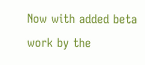Now with added beta work by the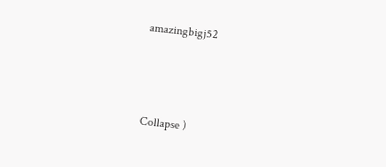amazingbigj52



Collapse )